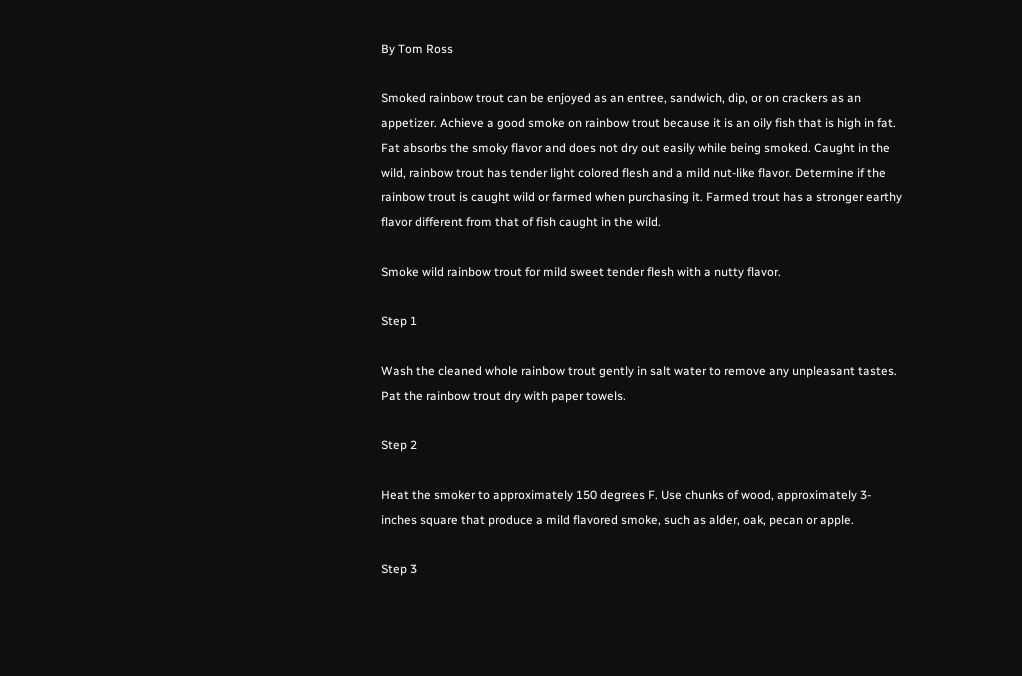By Tom Ross

Smoked rainbow trout can be enjoyed as an entree, sandwich, dip, or on crackers as an appetizer. Achieve a good smoke on rainbow trout because it is an oily fish that is high in fat. Fat absorbs the smoky flavor and does not dry out easily while being smoked. Caught in the wild, rainbow trout has tender light colored flesh and a mild nut-like flavor. Determine if the rainbow trout is caught wild or farmed when purchasing it. Farmed trout has a stronger earthy flavor different from that of fish caught in the wild.

Smoke wild rainbow trout for mild sweet tender flesh with a nutty flavor.

Step 1

Wash the cleaned whole rainbow trout gently in salt water to remove any unpleasant tastes. Pat the rainbow trout dry with paper towels.

Step 2

Heat the smoker to approximately 150 degrees F. Use chunks of wood, approximately 3-inches square that produce a mild flavored smoke, such as alder, oak, pecan or apple.

Step 3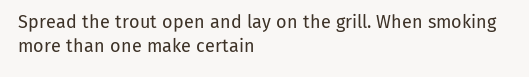Spread the trout open and lay on the grill. When smoking more than one make certain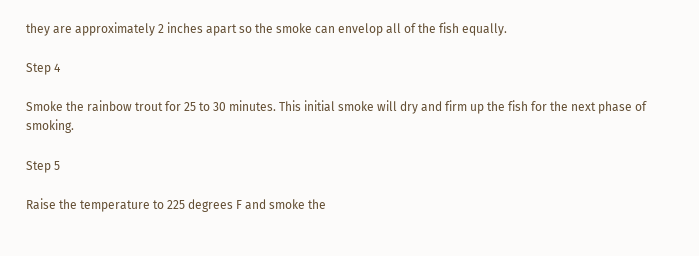they are approximately 2 inches apart so the smoke can envelop all of the fish equally.

Step 4

Smoke the rainbow trout for 25 to 30 minutes. This initial smoke will dry and firm up the fish for the next phase of smoking.

Step 5

Raise the temperature to 225 degrees F and smoke the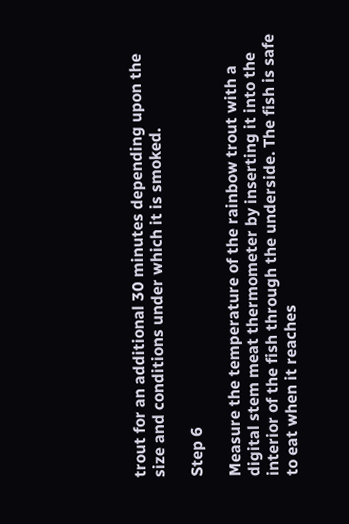trout for an additional 30 minutes depending upon the size and conditions under which it is smoked.

Step 6

Measure the temperature of the rainbow trout with a digital stem meat thermometer by inserting it into the interior of the fish through the underside. The fish is safe to eat when it reaches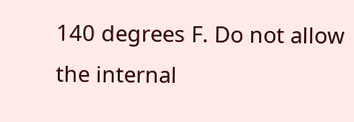140 degrees F. Do not allow the internal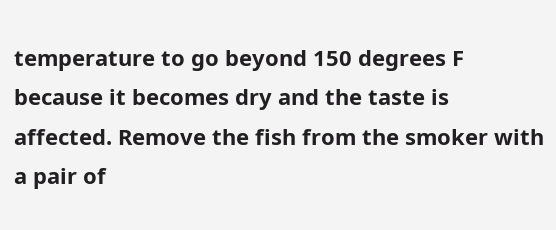temperature to go beyond 150 degrees F because it becomes dry and the taste is affected. Remove the fish from the smoker with a pair of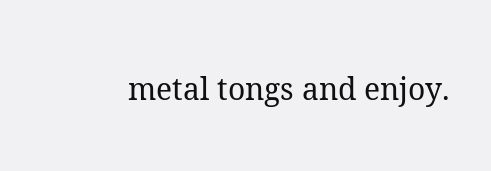metal tongs and enjoy.